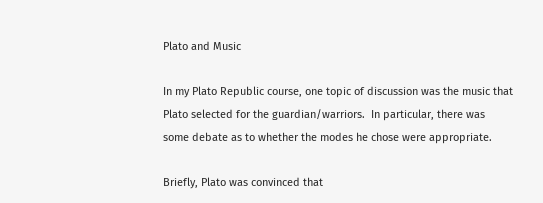Plato and Music

In my Plato Republic course, one topic of discussion was the music that Plato selected for the guardian/warriors.  In particular, there was some debate as to whether the modes he chose were appropriate.

Briefly, Plato was convinced that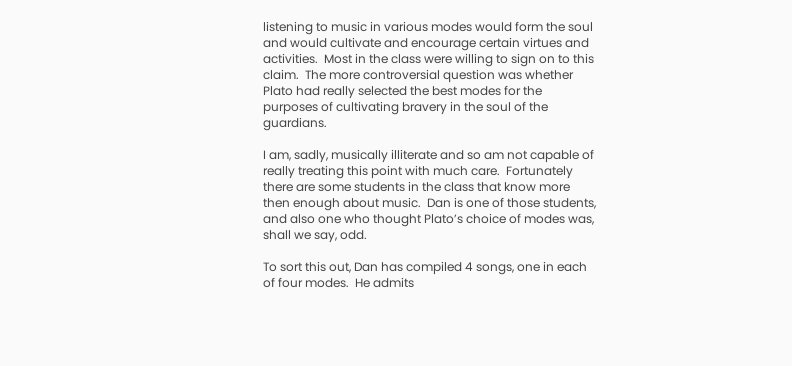listening to music in various modes would form the soul and would cultivate and encourage certain virtues and activities.  Most in the class were willing to sign on to this claim.  The more controversial question was whether Plato had really selected the best modes for the purposes of cultivating bravery in the soul of the guardians.

I am, sadly, musically illiterate and so am not capable of really treating this point with much care.  Fortunately there are some students in the class that know more then enough about music.  Dan is one of those students, and also one who thought Plato’s choice of modes was, shall we say, odd.

To sort this out, Dan has compiled 4 songs, one in each of four modes.  He admits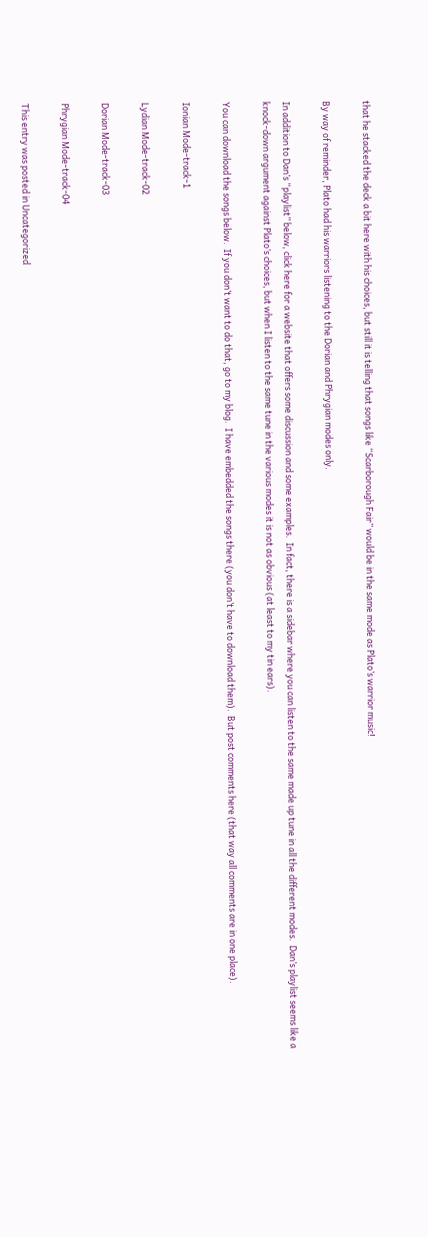that he stacked the deck a bit here with his choices, but still it is telling that songs like “Scarborough Fair” would be in the same mode as Plato’s warrior music!

By way of reminder, Plato had his warriors listening to the Dorian and Phrygian modes only.

In addition to Dan’s “playlist” below, click here for a website that offers some discussion and some examples.  In fact, there is a sidebar where you can listen to the same made up tune in all the different modes.  Dan’s playlist seems like a knock-down argument against Plato’s choices, but when I listen to the same tune in the various modes it is not as obvious (at least to my tin ears).

You can download the songs below.  If you don’t want to do that, go to my blog.  I have embedded the songs there (you don’t have to download them).  But post comments here (that way all comments are in one place).

Ionian Mode-track-1

Lydian Mode-track-02

Dorian Mode-track-03

Phrygian Mode-track-04

This entry was posted in Uncategorized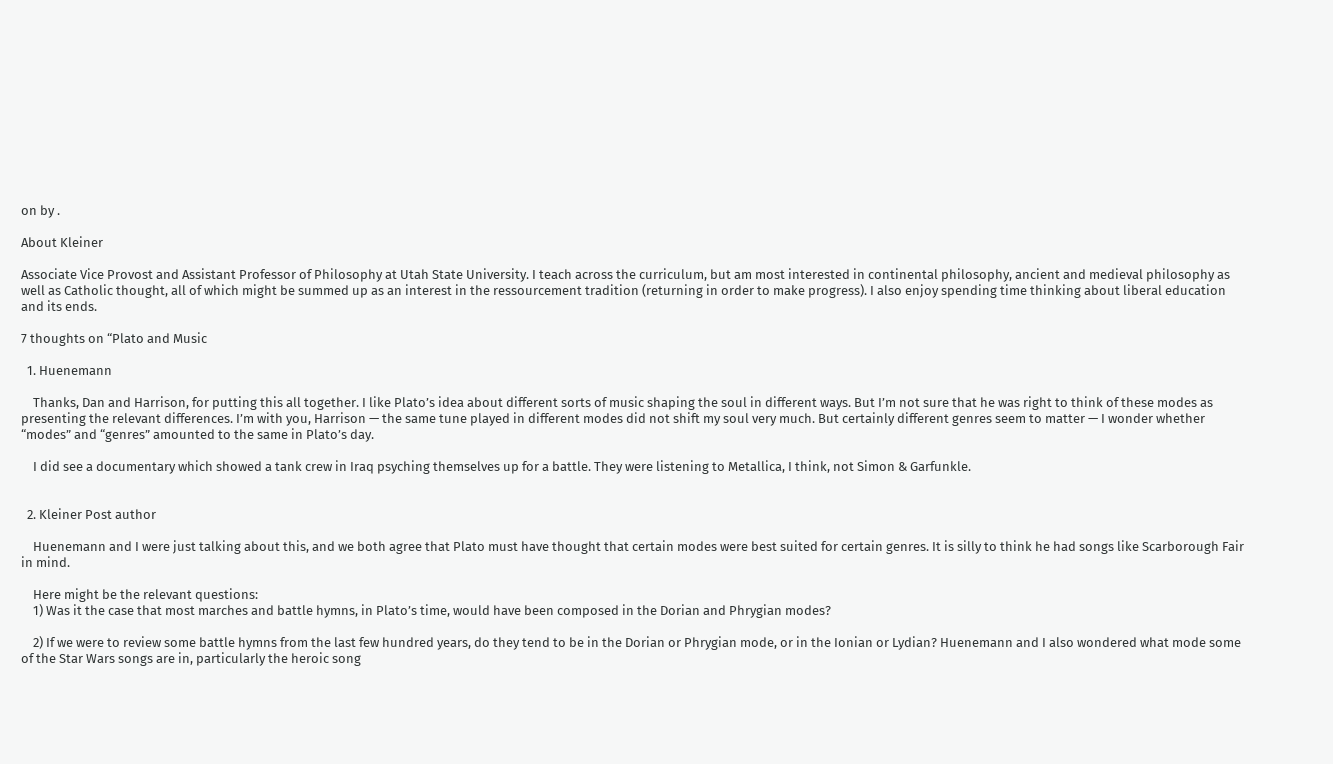on by .

About Kleiner

Associate Vice Provost and Assistant Professor of Philosophy at Utah State University. I teach across the curriculum, but am most interested in continental philosophy, ancient and medieval philosophy as well as Catholic thought, all of which might be summed up as an interest in the ressourcement tradition (returning in order to make progress). I also enjoy spending time thinking about liberal education and its ends.

7 thoughts on “Plato and Music

  1. Huenemann

    Thanks, Dan and Harrison, for putting this all together. I like Plato’s idea about different sorts of music shaping the soul in different ways. But I’m not sure that he was right to think of these modes as presenting the relevant differences. I’m with you, Harrison — the same tune played in different modes did not shift my soul very much. But certainly different genres seem to matter — I wonder whether “modes” and “genres” amounted to the same in Plato’s day.

    I did see a documentary which showed a tank crew in Iraq psyching themselves up for a battle. They were listening to Metallica, I think, not Simon & Garfunkle.


  2. Kleiner Post author

    Huenemann and I were just talking about this, and we both agree that Plato must have thought that certain modes were best suited for certain genres. It is silly to think he had songs like Scarborough Fair in mind.

    Here might be the relevant questions:
    1) Was it the case that most marches and battle hymns, in Plato’s time, would have been composed in the Dorian and Phrygian modes?

    2) If we were to review some battle hymns from the last few hundred years, do they tend to be in the Dorian or Phrygian mode, or in the Ionian or Lydian? Huenemann and I also wondered what mode some of the Star Wars songs are in, particularly the heroic song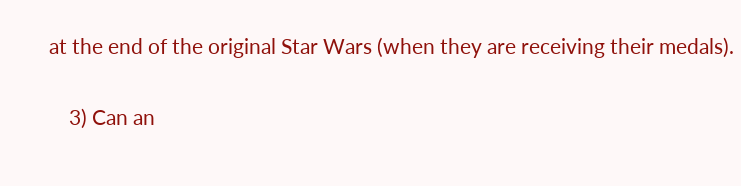at the end of the original Star Wars (when they are receiving their medals).

    3) Can an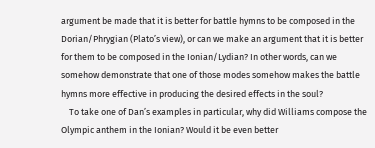argument be made that it is better for battle hymns to be composed in the Dorian/Phrygian (Plato’s view), or can we make an argument that it is better for them to be composed in the Ionian/Lydian? In other words, can we somehow demonstrate that one of those modes somehow makes the battle hymns more effective in producing the desired effects in the soul?
    To take one of Dan’s examples in particular, why did Williams compose the Olympic anthem in the Ionian? Would it be even better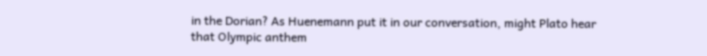in the Dorian? As Huenemann put it in our conversation, might Plato hear that Olympic anthem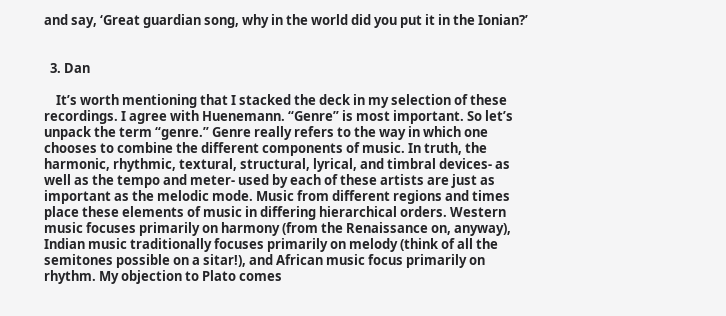and say, ‘Great guardian song, why in the world did you put it in the Ionian?’


  3. Dan

    It’s worth mentioning that I stacked the deck in my selection of these recordings. I agree with Huenemann. “Genre” is most important. So let’s unpack the term “genre.” Genre really refers to the way in which one chooses to combine the different components of music. In truth, the harmonic, rhythmic, textural, structural, lyrical, and timbral devices- as well as the tempo and meter- used by each of these artists are just as important as the melodic mode. Music from different regions and times place these elements of music in differing hierarchical orders. Western music focuses primarily on harmony (from the Renaissance on, anyway), Indian music traditionally focuses primarily on melody (think of all the semitones possible on a sitar!), and African music focus primarily on rhythm. My objection to Plato comes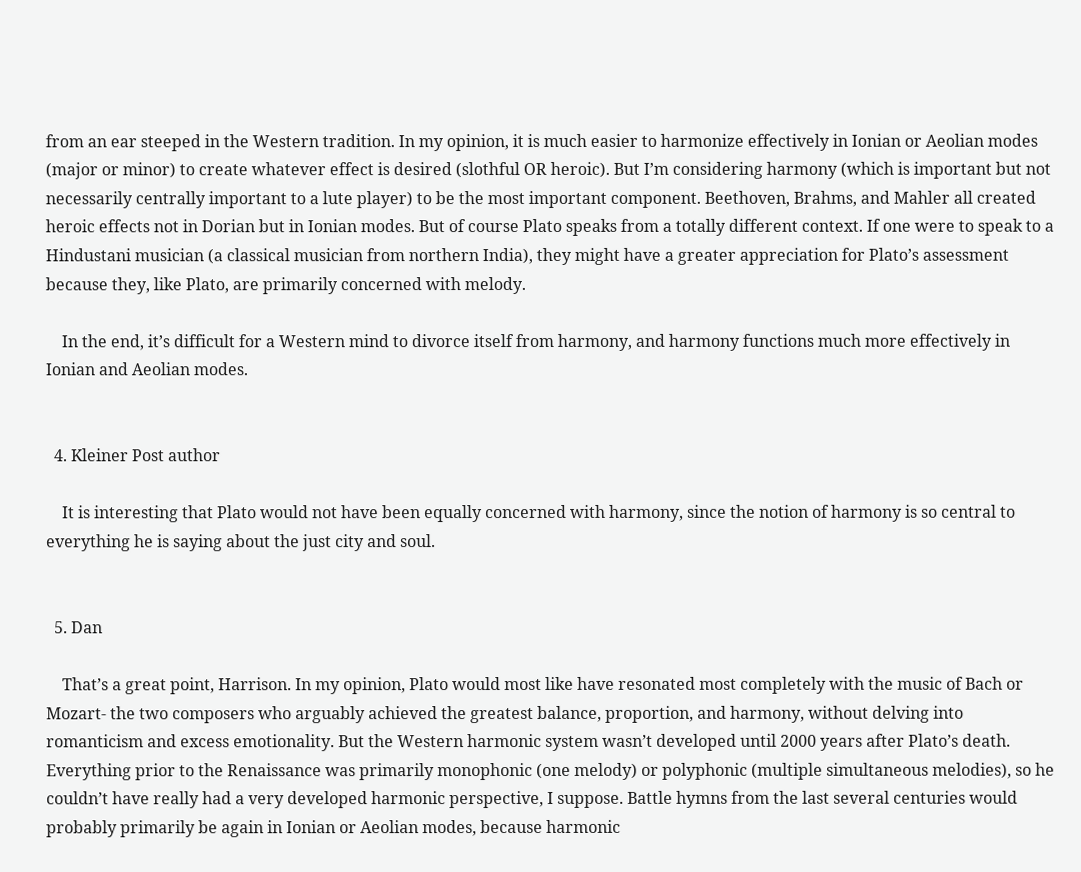from an ear steeped in the Western tradition. In my opinion, it is much easier to harmonize effectively in Ionian or Aeolian modes (major or minor) to create whatever effect is desired (slothful OR heroic). But I’m considering harmony (which is important but not necessarily centrally important to a lute player) to be the most important component. Beethoven, Brahms, and Mahler all created heroic effects not in Dorian but in Ionian modes. But of course Plato speaks from a totally different context. If one were to speak to a Hindustani musician (a classical musician from northern India), they might have a greater appreciation for Plato’s assessment because they, like Plato, are primarily concerned with melody.

    In the end, it’s difficult for a Western mind to divorce itself from harmony, and harmony functions much more effectively in Ionian and Aeolian modes.


  4. Kleiner Post author

    It is interesting that Plato would not have been equally concerned with harmony, since the notion of harmony is so central to everything he is saying about the just city and soul.


  5. Dan

    That’s a great point, Harrison. In my opinion, Plato would most like have resonated most completely with the music of Bach or Mozart- the two composers who arguably achieved the greatest balance, proportion, and harmony, without delving into romanticism and excess emotionality. But the Western harmonic system wasn’t developed until 2000 years after Plato’s death. Everything prior to the Renaissance was primarily monophonic (one melody) or polyphonic (multiple simultaneous melodies), so he couldn’t have really had a very developed harmonic perspective, I suppose. Battle hymns from the last several centuries would probably primarily be again in Ionian or Aeolian modes, because harmonic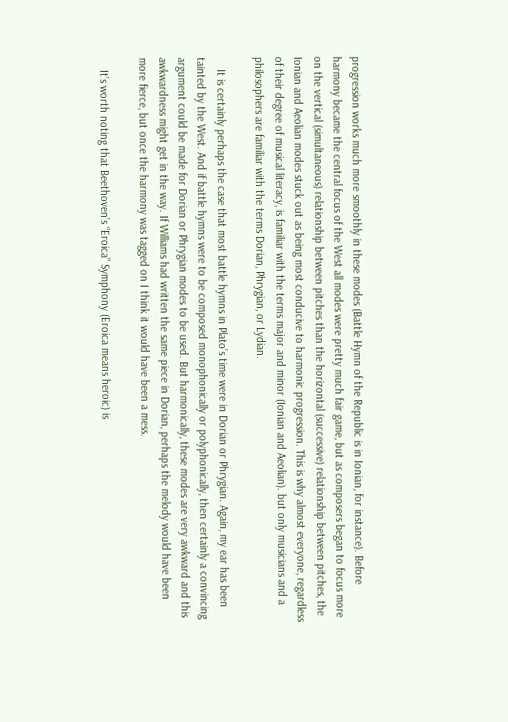progression works much more smoothly in these modes (Battle Hymn of the Republic is in Ionian, for instance). Before harmony became the central focus of the West all modes were pretty much fair game, but as composers began to focus more on the vertical (simultaneous) relationship between pitches than the horizontal (successive) relationship between pitches, the Ionian and Aeolian modes stuck out as being most conducive to harmonic progression. This is why almost everyone, regardless of their degree of musical literacy, is familiar with the terms major and minor (Ionian and Aeolian). but only musicians and a philosophers are familiar with the terms Dorian, Phrygian, or Lydian.

    It is certainly perhaps the case that most battle hymns in Plato’s time were in Dorian or Phrygian. Again, my ear has been tainted by the West. And if battle hymns were to be composed monophonically or polyphonically, then certainly a convincing argument could be made for Dorian or Phrygian modes to be used. But harmonically, these modes are very awkward and this awkwardness might get in the way. If Williams had written the same piece in Dorian, perhaps the melody would have been more fierce, but once the harmony was tagged on I think it would have been a mess.

    It’s worth noting that Beethoven’s “Eroica” Symphony (Eroica means heroic) is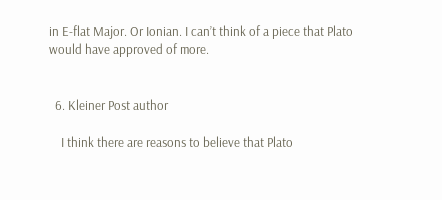in E-flat Major. Or Ionian. I can’t think of a piece that Plato would have approved of more.


  6. Kleiner Post author

    I think there are reasons to believe that Plato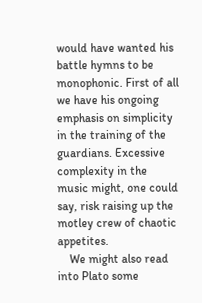would have wanted his battle hymns to be monophonic. First of all we have his ongoing emphasis on simplicity in the training of the guardians. Excessive complexity in the music might, one could say, risk raising up the motley crew of chaotic appetites.
    We might also read into Plato some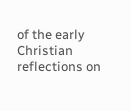of the early Christian reflections on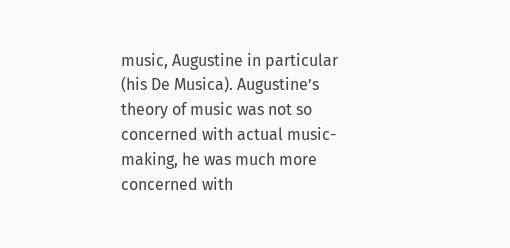music, Augustine in particular (his De Musica). Augustine’s theory of music was not so concerned with actual music-making, he was much more concerned with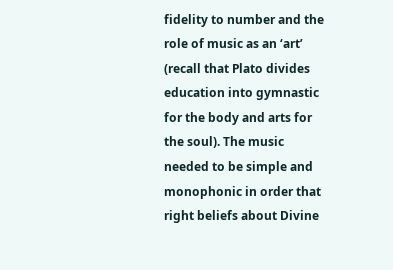fidelity to number and the role of music as an ‘art’ (recall that Plato divides education into gymnastic for the body and arts for the soul). The music needed to be simple and monophonic in order that right beliefs about Divine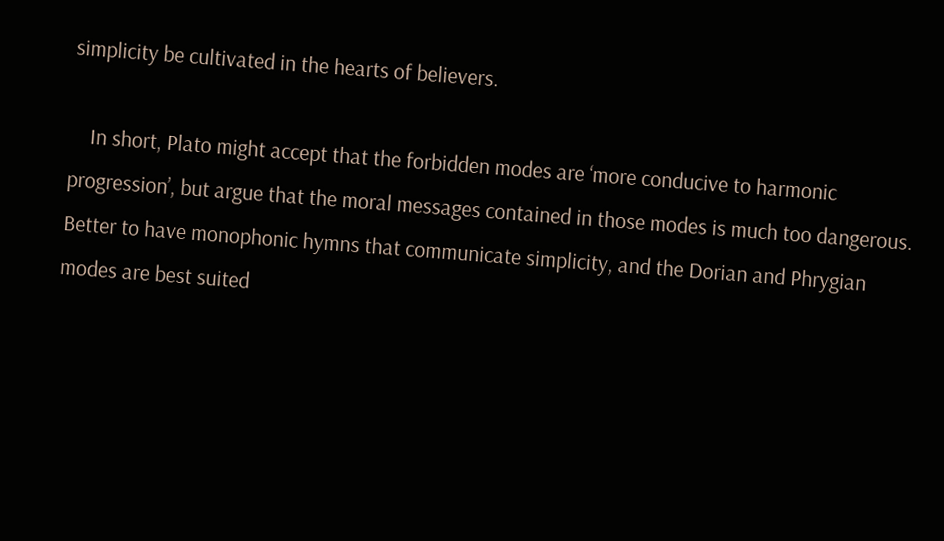simplicity be cultivated in the hearts of believers.

    In short, Plato might accept that the forbidden modes are ‘more conducive to harmonic progression’, but argue that the moral messages contained in those modes is much too dangerous. Better to have monophonic hymns that communicate simplicity, and the Dorian and Phrygian modes are best suited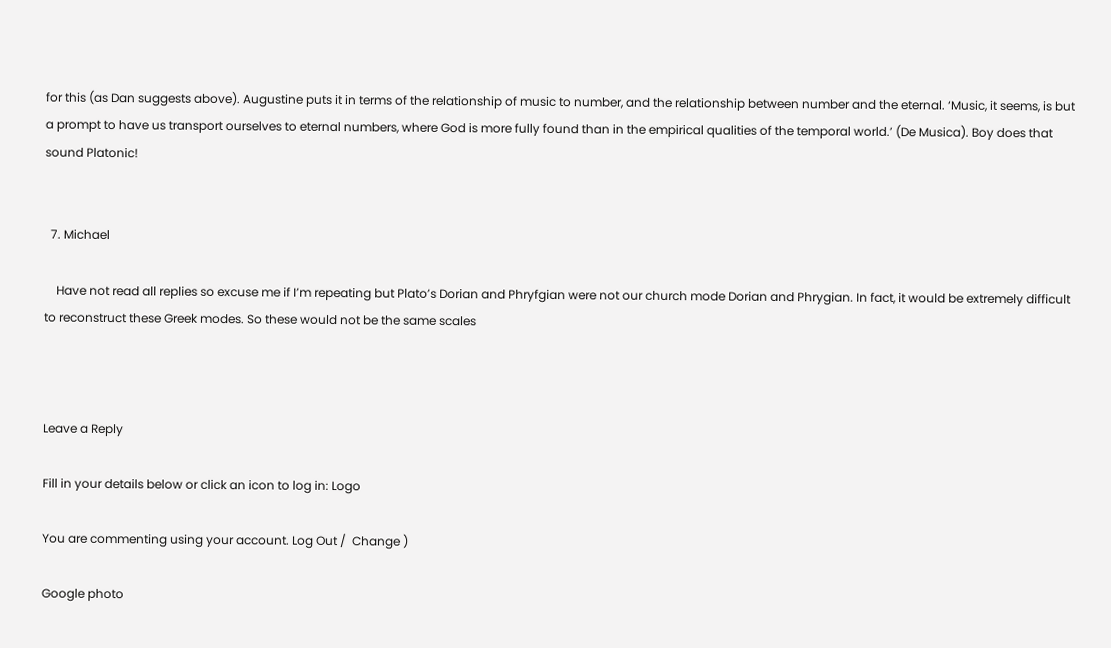for this (as Dan suggests above). Augustine puts it in terms of the relationship of music to number, and the relationship between number and the eternal. ‘Music, it seems, is but a prompt to have us transport ourselves to eternal numbers, where God is more fully found than in the empirical qualities of the temporal world.’ (De Musica). Boy does that sound Platonic!


  7. Michael

    Have not read all replies so excuse me if I’m repeating but Plato’s Dorian and Phryfgian were not our church mode Dorian and Phrygian. In fact, it would be extremely difficult to reconstruct these Greek modes. So these would not be the same scales



Leave a Reply

Fill in your details below or click an icon to log in: Logo

You are commenting using your account. Log Out /  Change )

Google photo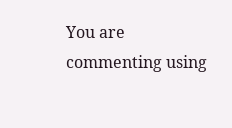You are commenting using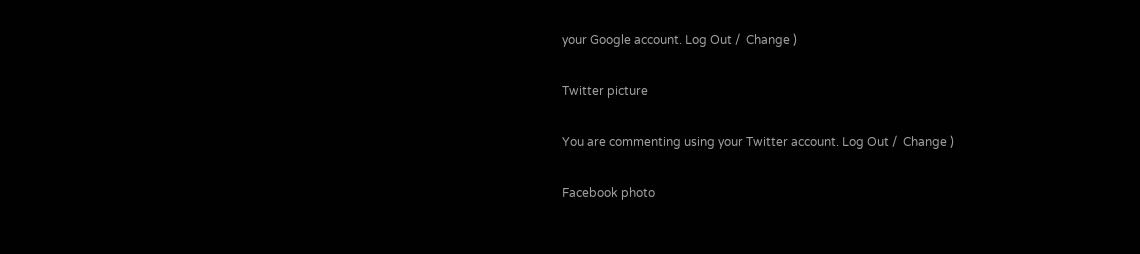your Google account. Log Out /  Change )

Twitter picture

You are commenting using your Twitter account. Log Out /  Change )

Facebook photo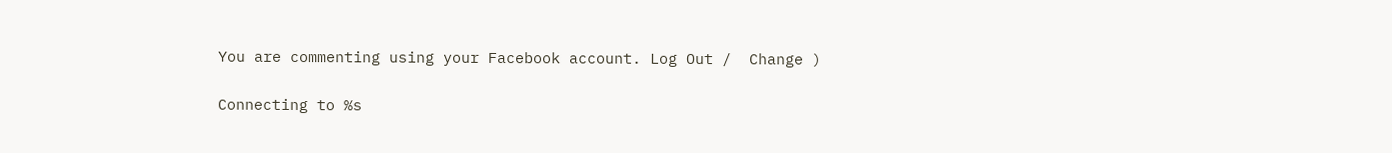You are commenting using your Facebook account. Log Out /  Change )

Connecting to %s